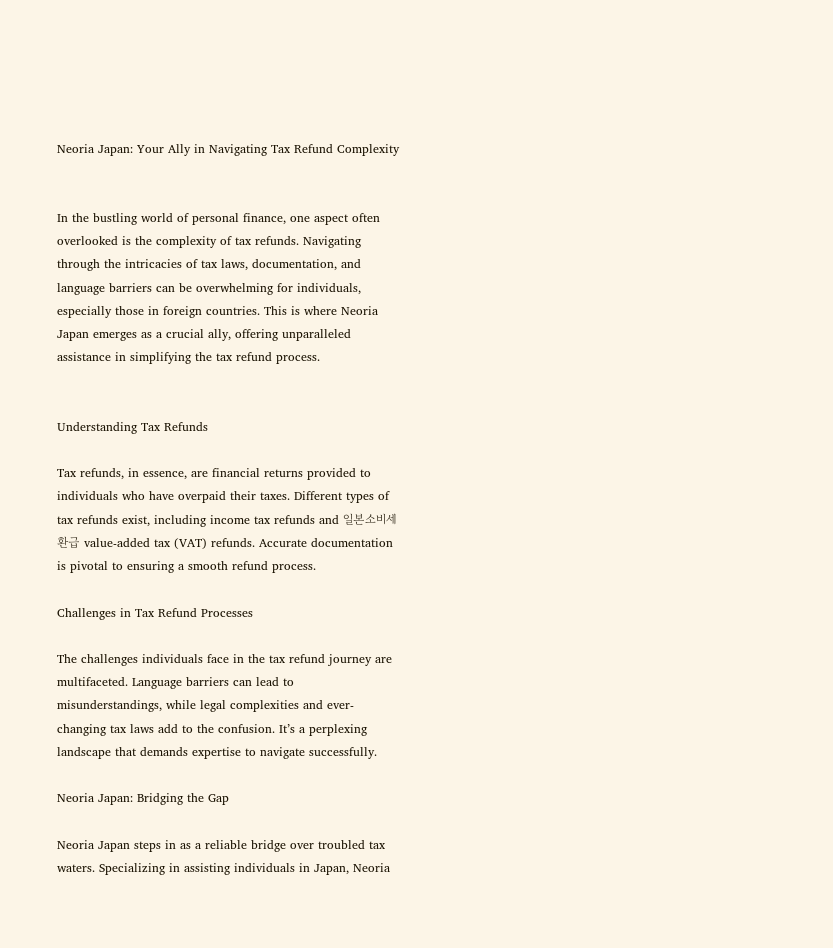Neoria Japan: Your Ally in Navigating Tax Refund Complexity


In the bustling world of personal finance, one aspect often overlooked is the complexity of tax refunds. Navigating through the intricacies of tax laws, documentation, and language barriers can be overwhelming for individuals, especially those in foreign countries. This is where Neoria Japan emerges as a crucial ally, offering unparalleled assistance in simplifying the tax refund process.


Understanding Tax Refunds

Tax refunds, in essence, are financial returns provided to individuals who have overpaid their taxes. Different types of tax refunds exist, including income tax refunds and 일본소비세환급 value-added tax (VAT) refunds. Accurate documentation is pivotal to ensuring a smooth refund process.

Challenges in Tax Refund Processes

The challenges individuals face in the tax refund journey are multifaceted. Language barriers can lead to misunderstandings, while legal complexities and ever-changing tax laws add to the confusion. It’s a perplexing landscape that demands expertise to navigate successfully.

Neoria Japan: Bridging the Gap

Neoria Japan steps in as a reliable bridge over troubled tax waters. Specializing in assisting individuals in Japan, Neoria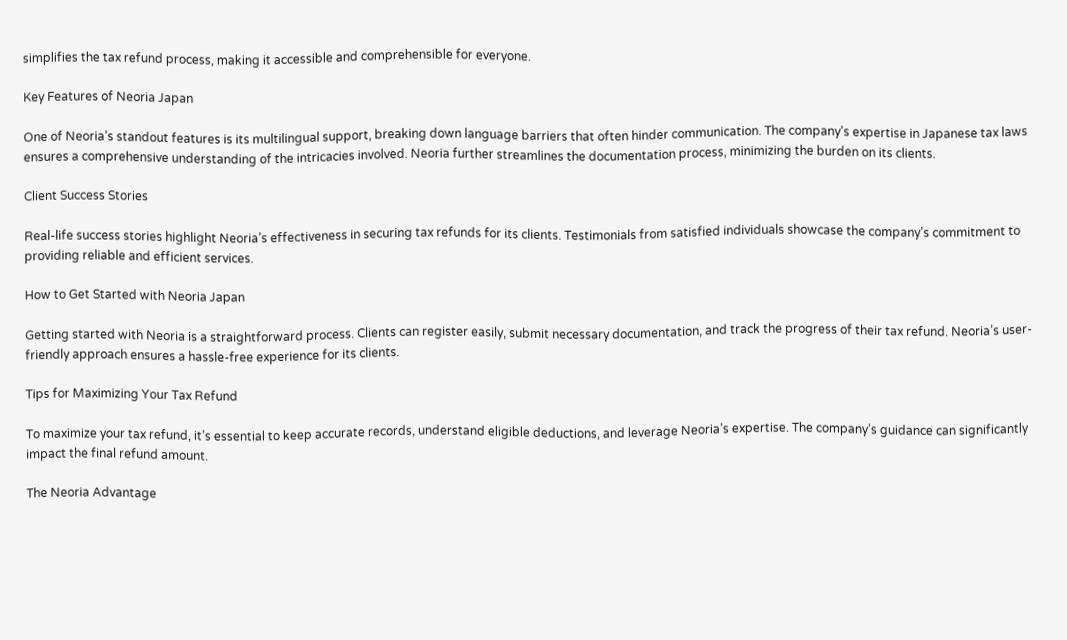simplifies the tax refund process, making it accessible and comprehensible for everyone.

Key Features of Neoria Japan

One of Neoria’s standout features is its multilingual support, breaking down language barriers that often hinder communication. The company’s expertise in Japanese tax laws ensures a comprehensive understanding of the intricacies involved. Neoria further streamlines the documentation process, minimizing the burden on its clients.

Client Success Stories

Real-life success stories highlight Neoria’s effectiveness in securing tax refunds for its clients. Testimonials from satisfied individuals showcase the company’s commitment to providing reliable and efficient services.

How to Get Started with Neoria Japan

Getting started with Neoria is a straightforward process. Clients can register easily, submit necessary documentation, and track the progress of their tax refund. Neoria’s user-friendly approach ensures a hassle-free experience for its clients.

Tips for Maximizing Your Tax Refund

To maximize your tax refund, it’s essential to keep accurate records, understand eligible deductions, and leverage Neoria’s expertise. The company’s guidance can significantly impact the final refund amount.

The Neoria Advantage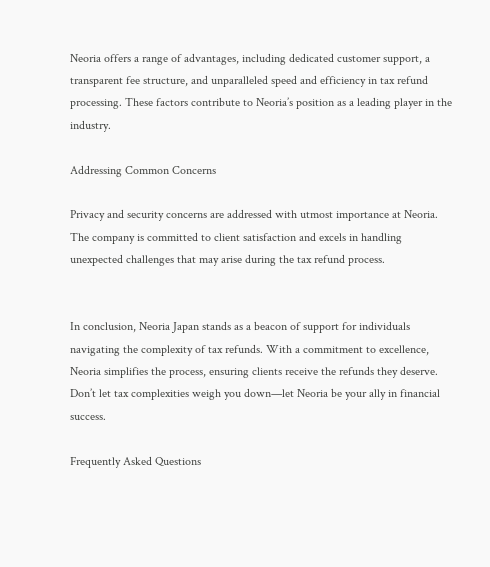Neoria offers a range of advantages, including dedicated customer support, a transparent fee structure, and unparalleled speed and efficiency in tax refund processing. These factors contribute to Neoria’s position as a leading player in the industry.

Addressing Common Concerns

Privacy and security concerns are addressed with utmost importance at Neoria. The company is committed to client satisfaction and excels in handling unexpected challenges that may arise during the tax refund process.


In conclusion, Neoria Japan stands as a beacon of support for individuals navigating the complexity of tax refunds. With a commitment to excellence, Neoria simplifies the process, ensuring clients receive the refunds they deserve. Don’t let tax complexities weigh you down—let Neoria be your ally in financial success.

Frequently Asked Questions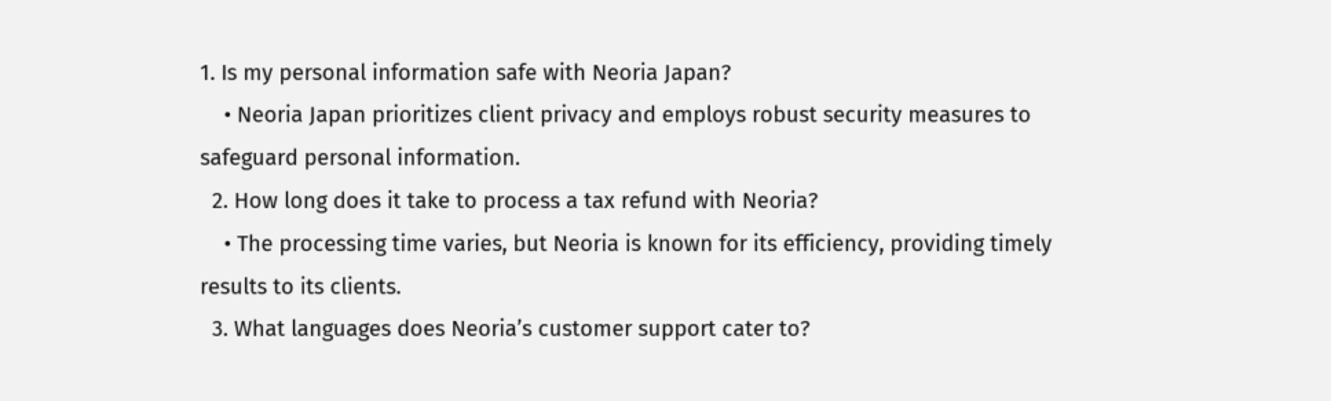1. Is my personal information safe with Neoria Japan?
    • Neoria Japan prioritizes client privacy and employs robust security measures to safeguard personal information.
  2. How long does it take to process a tax refund with Neoria?
    • The processing time varies, but Neoria is known for its efficiency, providing timely results to its clients.
  3. What languages does Neoria’s customer support cater to?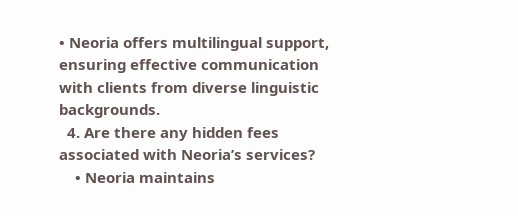• Neoria offers multilingual support, ensuring effective communication with clients from diverse linguistic backgrounds.
  4. Are there any hidden fees associated with Neoria’s services?
    • Neoria maintains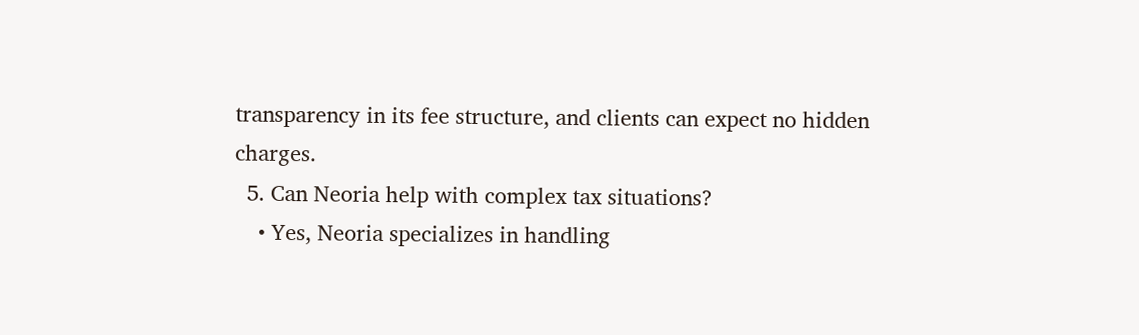transparency in its fee structure, and clients can expect no hidden charges.
  5. Can Neoria help with complex tax situations?
    • Yes, Neoria specializes in handling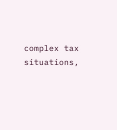complex tax situations,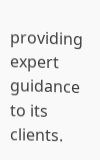providing expert guidance to its clients.